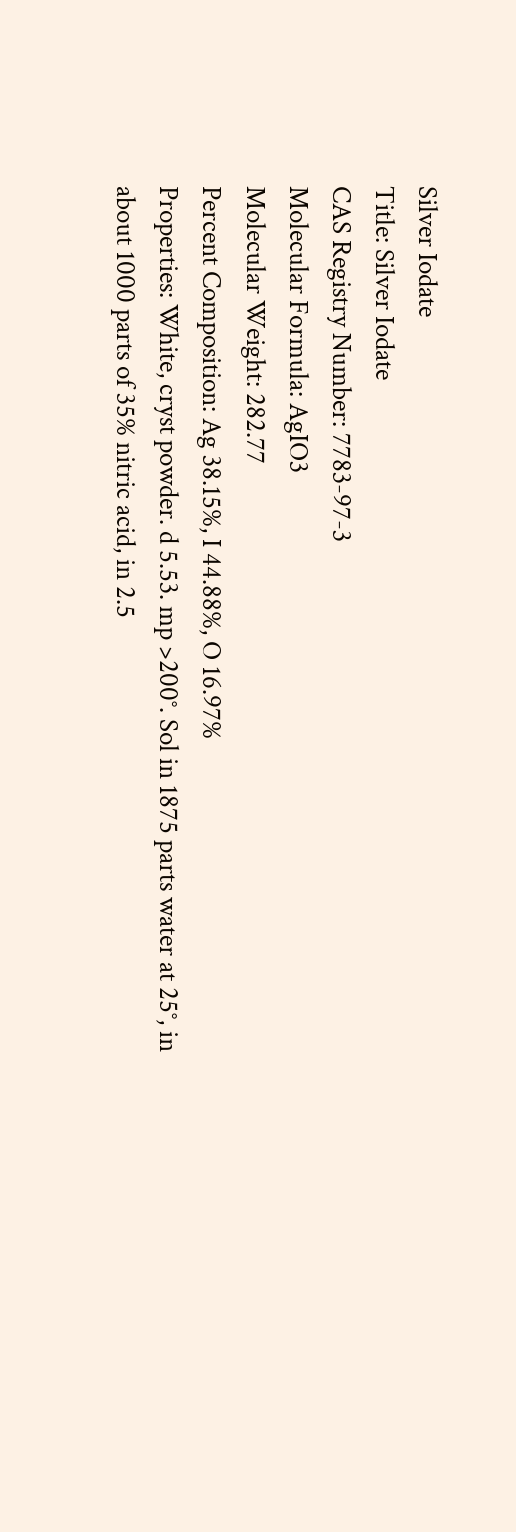Silver Iodate
Title: Silver Iodate
CAS Registry Number: 7783-97-3
Molecular Formula: AgIO3
Molecular Weight: 282.77
Percent Composition: Ag 38.15%, I 44.88%, O 16.97%
Properties: White, cryst powder. d 5.53. mp >200°. Sol in 1875 parts water at 25°, in about 1000 parts of 35% nitric acid, in 2.5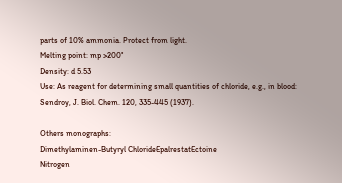parts of 10% ammonia. Protect from light.
Melting point: mp >200°
Density: d 5.53
Use: As reagent for determining small quantities of chloride, e.g., in blood: Sendroy, J. Biol. Chem. 120, 335-445 (1937).

Others monographs:
Dimethylaminen-Butyryl ChlorideEpalrestatEctoine
Nitrogen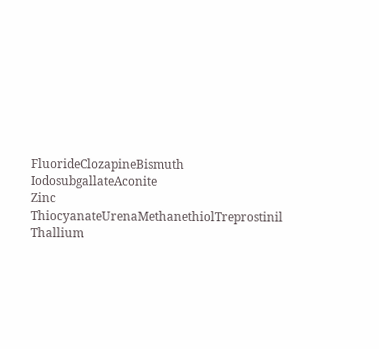FluorideClozapineBismuth IodosubgallateAconite
Zinc ThiocyanateUrenaMethanethiolTreprostinil
Thallium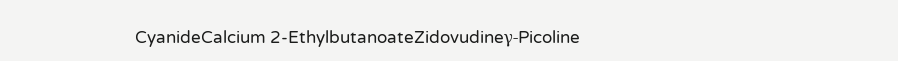CyanideCalcium 2-EthylbutanoateZidovudineγ-Picoline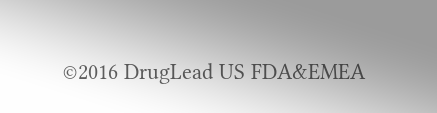©2016 DrugLead US FDA&EMEA